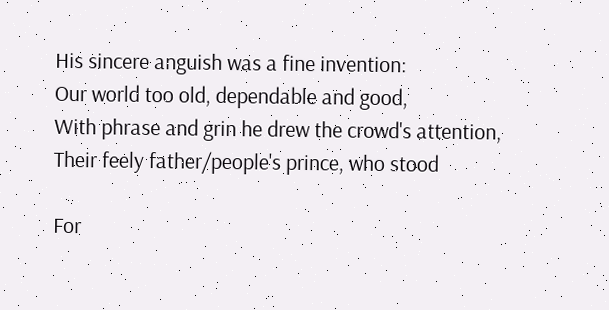His sincere anguish was a fine invention:
Our world too old, dependable and good,
With phrase and grin he drew the crowd's attention,
Their feely father/people's prince, who stood

For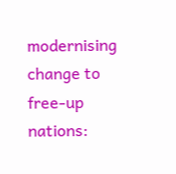modernising change to free-up nations: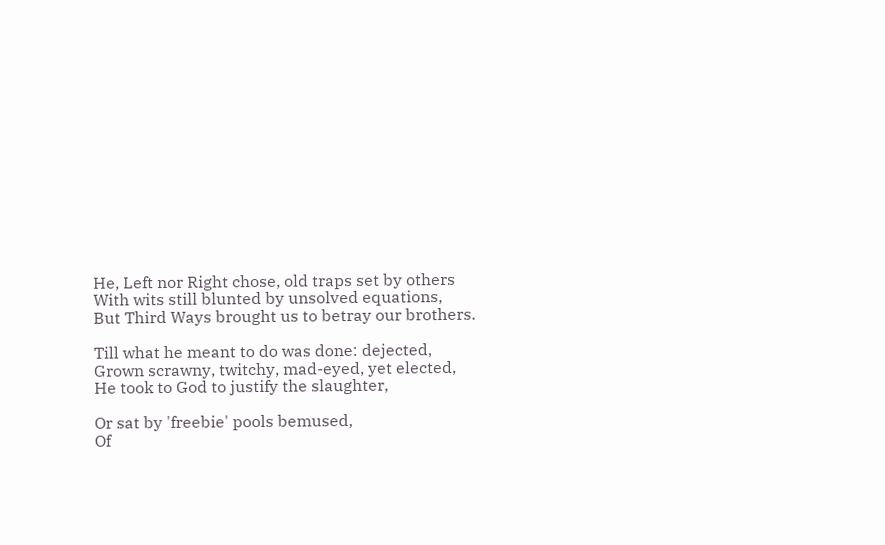He, Left nor Right chose, old traps set by others
With wits still blunted by unsolved equations,
But Third Ways brought us to betray our brothers.

Till what he meant to do was done: dejected,
Grown scrawny, twitchy, mad-eyed, yet elected,
He took to God to justify the slaughter,

Or sat by 'freebie' pools bemused,
Of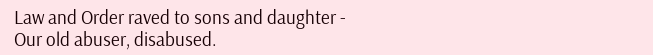Law and Order raved to sons and daughter -
Our old abuser, disabused.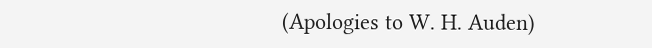(Apologies to W. H. Auden)